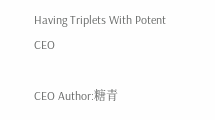Having Triplets With Potent CEO

CEO Author:糖青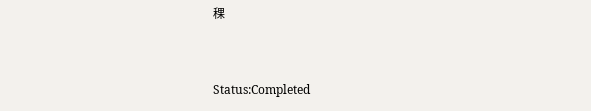稞


Status:Completed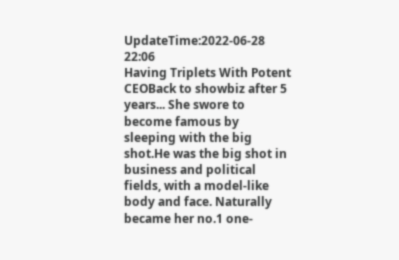UpdateTime:2022-06-28 22:06
Having Triplets With Potent CEOBack to showbiz after 5 years... She swore to become famous by sleeping with the big shot.He was the big shot in business and political fields, with a model-like body and face. Naturally became her no.1 one-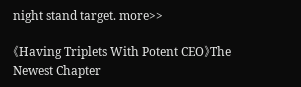night stand target. more>>

《Having Triplets With Potent CEO》The Newest Chapter